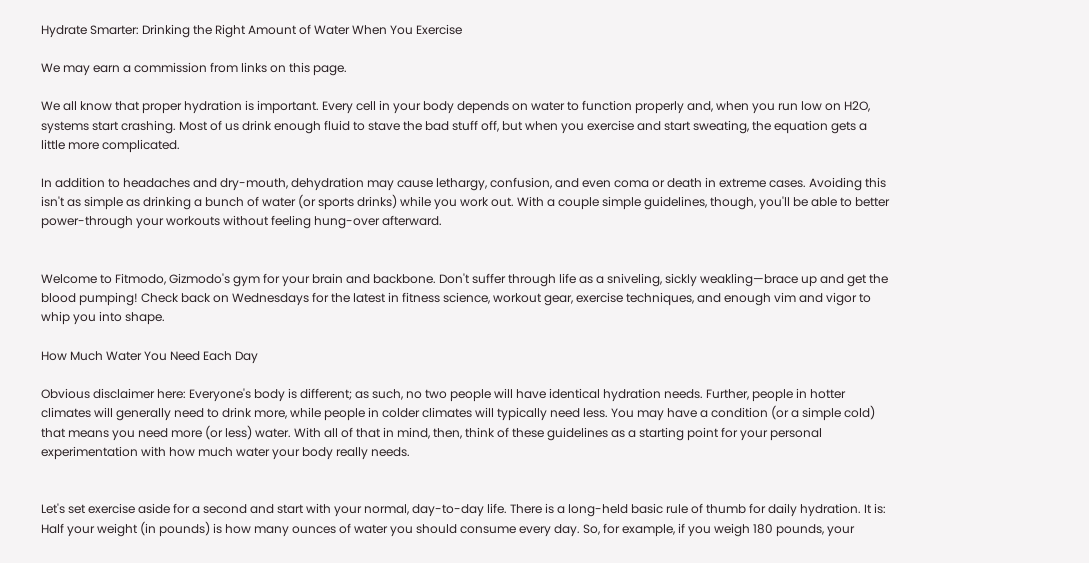Hydrate Smarter: Drinking the Right Amount of Water When You Exercise

We may earn a commission from links on this page.

We all know that proper hydration is important. Every cell in your body depends on water to function properly and, when you run low on H2O, systems start crashing. Most of us drink enough fluid to stave the bad stuff off, but when you exercise and start sweating, the equation gets a little more complicated.

In addition to headaches and dry-mouth, dehydration may cause lethargy, confusion, and even coma or death in extreme cases. Avoiding this isn't as simple as drinking a bunch of water (or sports drinks) while you work out. With a couple simple guidelines, though, you'll be able to better power-through your workouts without feeling hung-over afterward.


Welcome to Fitmodo, Gizmodo's gym for your brain and backbone. Don't suffer through life as a sniveling, sickly weakling—brace up and get the blood pumping! Check back on Wednesdays for the latest in fitness science, workout gear, exercise techniques, and enough vim and vigor to whip you into shape.

How Much Water You Need Each Day

Obvious disclaimer here: Everyone's body is different; as such, no two people will have identical hydration needs. Further, people in hotter climates will generally need to drink more, while people in colder climates will typically need less. You may have a condition (or a simple cold) that means you need more (or less) water. With all of that in mind, then, think of these guidelines as a starting point for your personal experimentation with how much water your body really needs.


Let's set exercise aside for a second and start with your normal, day-to-day life. There is a long-held basic rule of thumb for daily hydration. It is: Half your weight (in pounds) is how many ounces of water you should consume every day. So, for example, if you weigh 180 pounds, your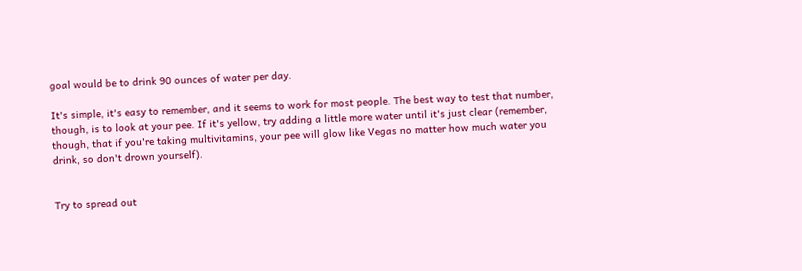goal would be to drink 90 ounces of water per day.

It's simple, it's easy to remember, and it seems to work for most people. The best way to test that number, though, is to look at your pee. If it's yellow, try adding a little more water until it's just clear (remember, though, that if you're taking multivitamins, your pee will glow like Vegas no matter how much water you drink, so don't drown yourself).


Try to spread out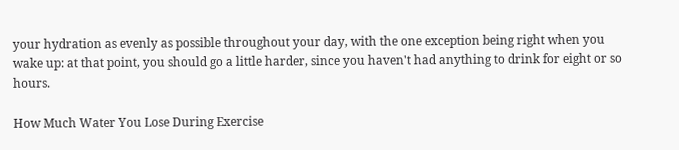your hydration as evenly as possible throughout your day, with the one exception being right when you wake up: at that point, you should go a little harder, since you haven't had anything to drink for eight or so hours.

How Much Water You Lose During Exercise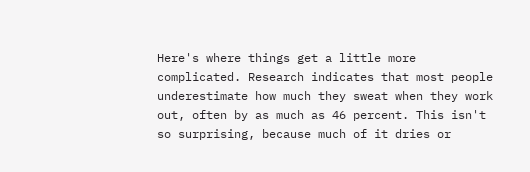Here's where things get a little more complicated. Research indicates that most people underestimate how much they sweat when they work out, often by as much as 46 percent. This isn't so surprising, because much of it dries or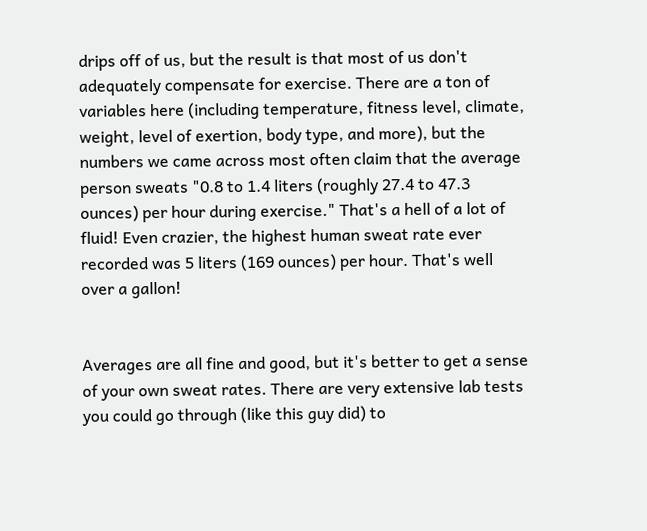drips off of us, but the result is that most of us don't adequately compensate for exercise. There are a ton of variables here (including temperature, fitness level, climate, weight, level of exertion, body type, and more), but the numbers we came across most often claim that the average person sweats "0.8 to 1.4 liters (roughly 27.4 to 47.3 ounces) per hour during exercise." That's a hell of a lot of fluid! Even crazier, the highest human sweat rate ever recorded was 5 liters (169 ounces) per hour. That's well over a gallon!


Averages are all fine and good, but it's better to get a sense of your own sweat rates. There are very extensive lab tests you could go through (like this guy did) to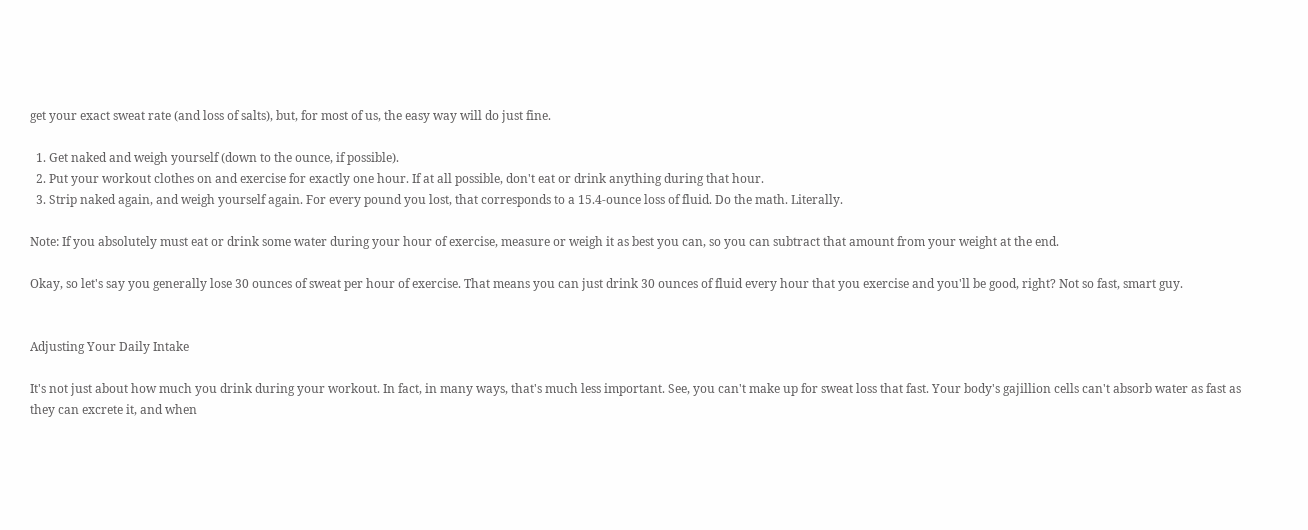get your exact sweat rate (and loss of salts), but, for most of us, the easy way will do just fine.

  1. Get naked and weigh yourself (down to the ounce, if possible).
  2. Put your workout clothes on and exercise for exactly one hour. If at all possible, don't eat or drink anything during that hour.
  3. Strip naked again, and weigh yourself again. For every pound you lost, that corresponds to a 15.4-ounce loss of fluid. Do the math. Literally.

Note: If you absolutely must eat or drink some water during your hour of exercise, measure or weigh it as best you can, so you can subtract that amount from your weight at the end.

Okay, so let's say you generally lose 30 ounces of sweat per hour of exercise. That means you can just drink 30 ounces of fluid every hour that you exercise and you'll be good, right? Not so fast, smart guy.


Adjusting Your Daily Intake

It's not just about how much you drink during your workout. In fact, in many ways, that's much less important. See, you can't make up for sweat loss that fast. Your body's gajillion cells can't absorb water as fast as they can excrete it, and when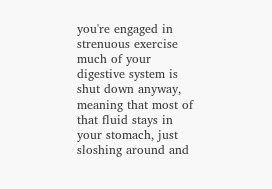you're engaged in strenuous exercise much of your digestive system is shut down anyway, meaning that most of that fluid stays in your stomach, just sloshing around and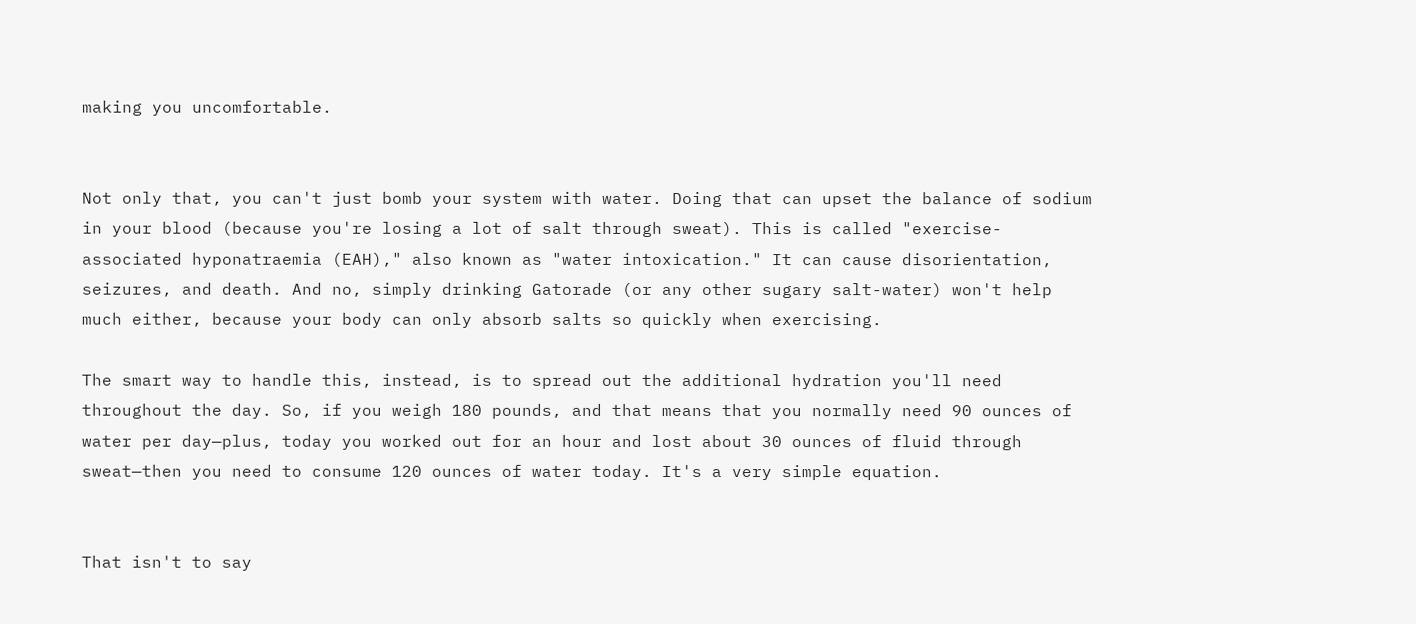making you uncomfortable.


Not only that, you can't just bomb your system with water. Doing that can upset the balance of sodium in your blood (because you're losing a lot of salt through sweat). This is called "exercise-associated hyponatraemia (EAH)," also known as "water intoxication." It can cause disorientation, seizures, and death. And no, simply drinking Gatorade (or any other sugary salt-water) won't help much either, because your body can only absorb salts so quickly when exercising.

The smart way to handle this, instead, is to spread out the additional hydration you'll need throughout the day. So, if you weigh 180 pounds, and that means that you normally need 90 ounces of water per day—plus, today you worked out for an hour and lost about 30 ounces of fluid through sweat—then you need to consume 120 ounces of water today. It's a very simple equation.


That isn't to say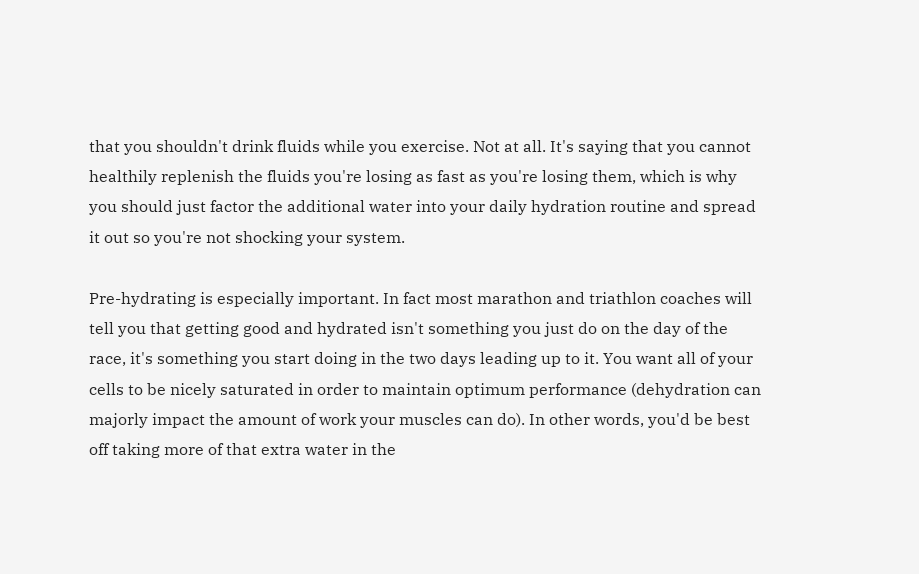that you shouldn't drink fluids while you exercise. Not at all. It's saying that you cannot healthily replenish the fluids you're losing as fast as you're losing them, which is why you should just factor the additional water into your daily hydration routine and spread it out so you're not shocking your system.

Pre-hydrating is especially important. In fact most marathon and triathlon coaches will tell you that getting good and hydrated isn't something you just do on the day of the race, it's something you start doing in the two days leading up to it. You want all of your cells to be nicely saturated in order to maintain optimum performance (dehydration can majorly impact the amount of work your muscles can do). In other words, you'd be best off taking more of that extra water in the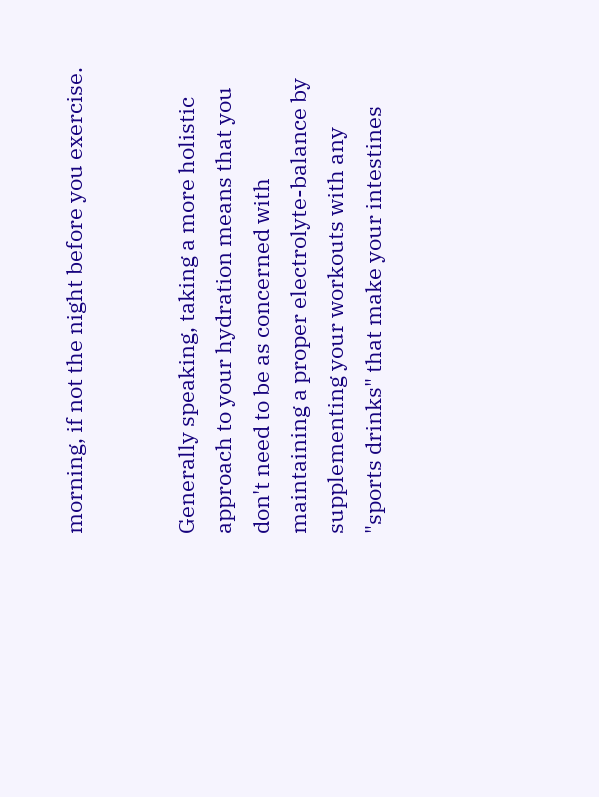morning, if not the night before you exercise.


Generally speaking, taking a more holistic approach to your hydration means that you don't need to be as concerned with maintaining a proper electrolyte-balance by supplementing your workouts with any "sports drinks" that make your intestines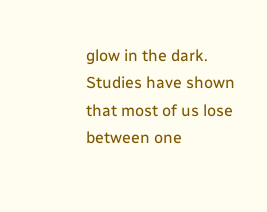glow in the dark. Studies have shown that most of us lose between one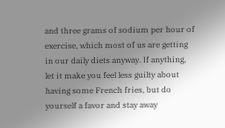and three grams of sodium per hour of exercise, which most of us are getting in our daily diets anyway. If anything, let it make you feel less guilty about having some French fries, but do yourself a favor and stay away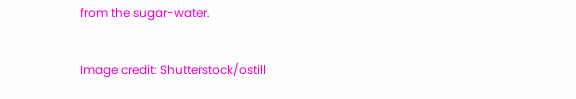from the sugar-water.

Image credit: Shutterstock/ostill